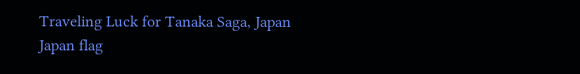Traveling Luck for Tanaka Saga, Japan Japan flag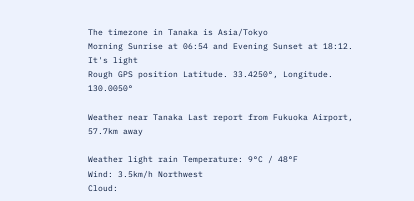The timezone in Tanaka is Asia/Tokyo
Morning Sunrise at 06:54 and Evening Sunset at 18:12. It's light
Rough GPS position Latitude. 33.4250°, Longitude. 130.0050°

Weather near Tanaka Last report from Fukuoka Airport, 57.7km away

Weather light rain Temperature: 9°C / 48°F
Wind: 3.5km/h Northwest
Cloud: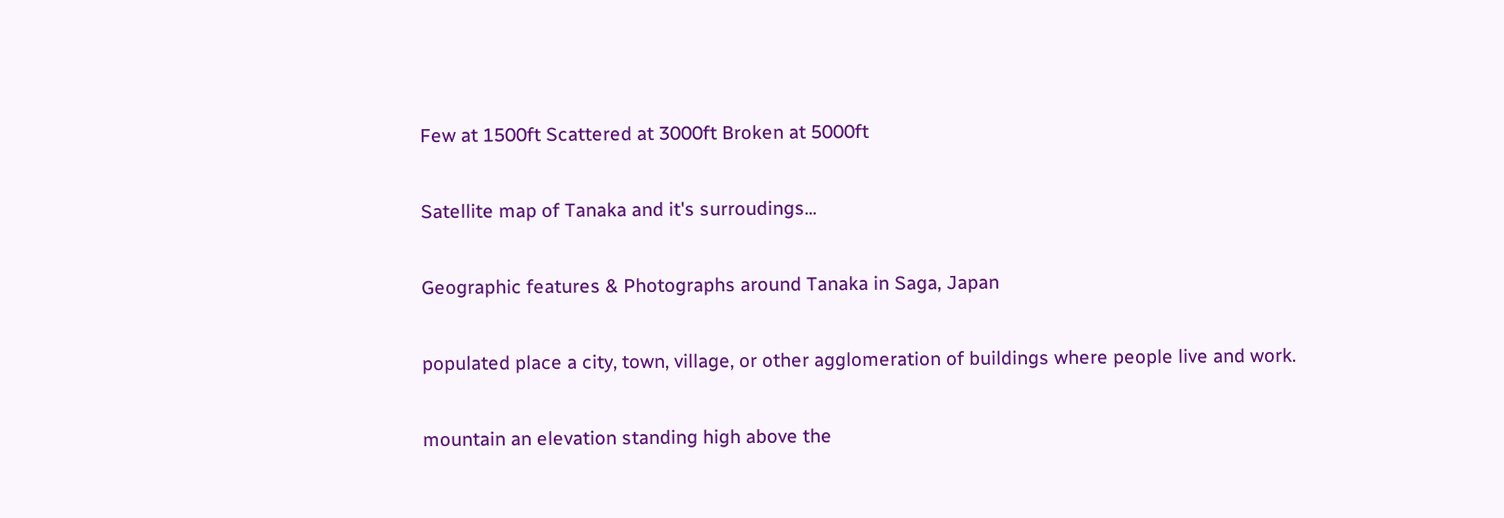Few at 1500ft Scattered at 3000ft Broken at 5000ft

Satellite map of Tanaka and it's surroudings...

Geographic features & Photographs around Tanaka in Saga, Japan

populated place a city, town, village, or other agglomeration of buildings where people live and work.

mountain an elevation standing high above the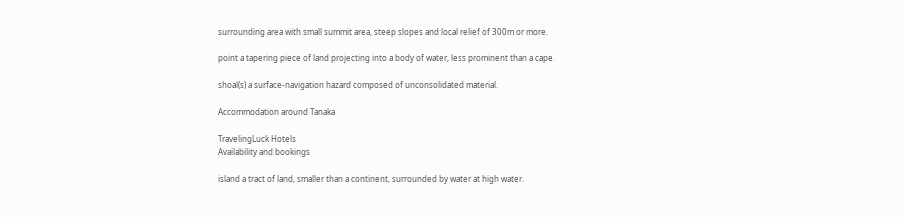surrounding area with small summit area, steep slopes and local relief of 300m or more.

point a tapering piece of land projecting into a body of water, less prominent than a cape.

shoal(s) a surface-navigation hazard composed of unconsolidated material.

Accommodation around Tanaka

TravelingLuck Hotels
Availability and bookings

island a tract of land, smaller than a continent, surrounded by water at high water.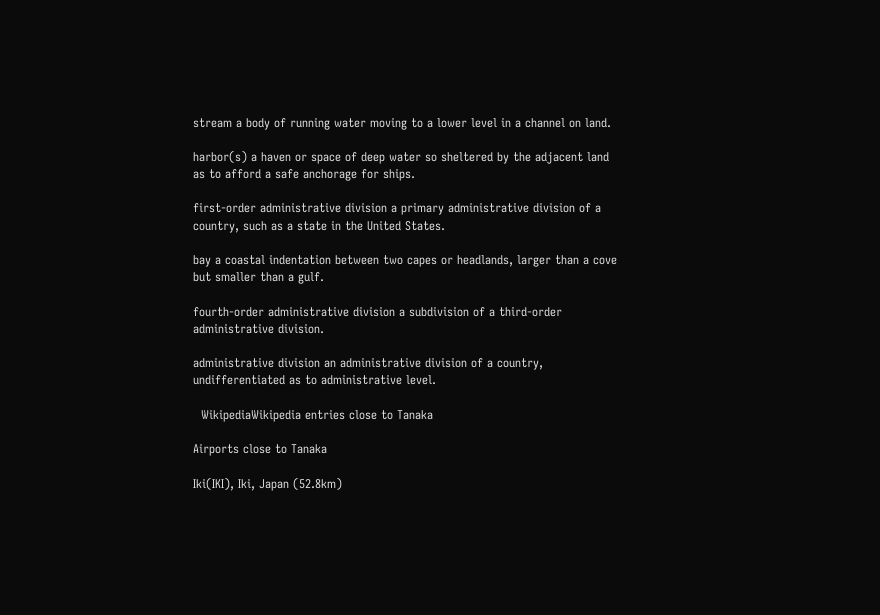stream a body of running water moving to a lower level in a channel on land.

harbor(s) a haven or space of deep water so sheltered by the adjacent land as to afford a safe anchorage for ships.

first-order administrative division a primary administrative division of a country, such as a state in the United States.

bay a coastal indentation between two capes or headlands, larger than a cove but smaller than a gulf.

fourth-order administrative division a subdivision of a third-order administrative division.

administrative division an administrative division of a country, undifferentiated as to administrative level.

  WikipediaWikipedia entries close to Tanaka

Airports close to Tanaka

Iki(IKI), Iki, Japan (52.8km)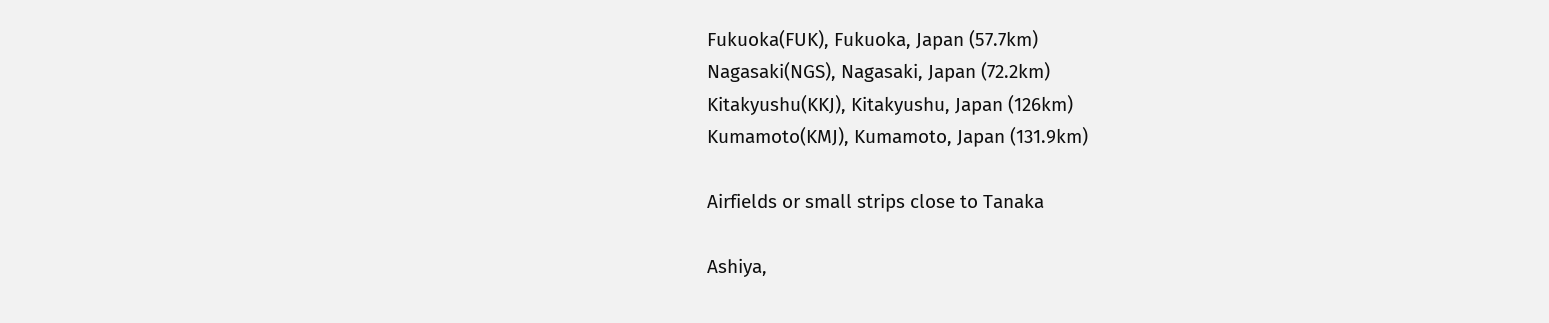Fukuoka(FUK), Fukuoka, Japan (57.7km)
Nagasaki(NGS), Nagasaki, Japan (72.2km)
Kitakyushu(KKJ), Kitakyushu, Japan (126km)
Kumamoto(KMJ), Kumamoto, Japan (131.9km)

Airfields or small strips close to Tanaka

Ashiya,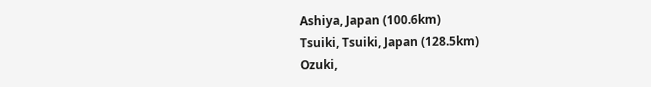Ashiya, Japan (100.6km)
Tsuiki, Tsuiki, Japan (128.5km)
Ozuki,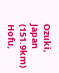Ozuki, Japan (151.9km)
Hofu,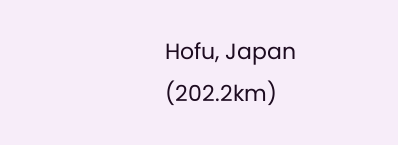Hofu, Japan (202.2km)